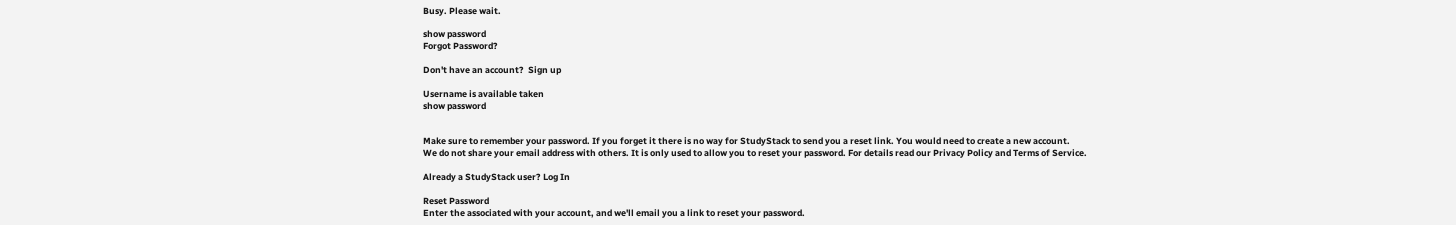Busy. Please wait.

show password
Forgot Password?

Don't have an account?  Sign up

Username is available taken
show password


Make sure to remember your password. If you forget it there is no way for StudyStack to send you a reset link. You would need to create a new account.
We do not share your email address with others. It is only used to allow you to reset your password. For details read our Privacy Policy and Terms of Service.

Already a StudyStack user? Log In

Reset Password
Enter the associated with your account, and we'll email you a link to reset your password.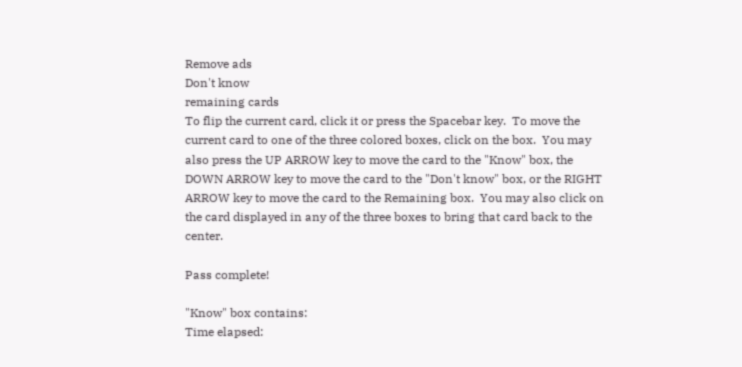Remove ads
Don't know
remaining cards
To flip the current card, click it or press the Spacebar key.  To move the current card to one of the three colored boxes, click on the box.  You may also press the UP ARROW key to move the card to the "Know" box, the DOWN ARROW key to move the card to the "Don't know" box, or the RIGHT ARROW key to move the card to the Remaining box.  You may also click on the card displayed in any of the three boxes to bring that card back to the center.

Pass complete!

"Know" box contains:
Time elapsed: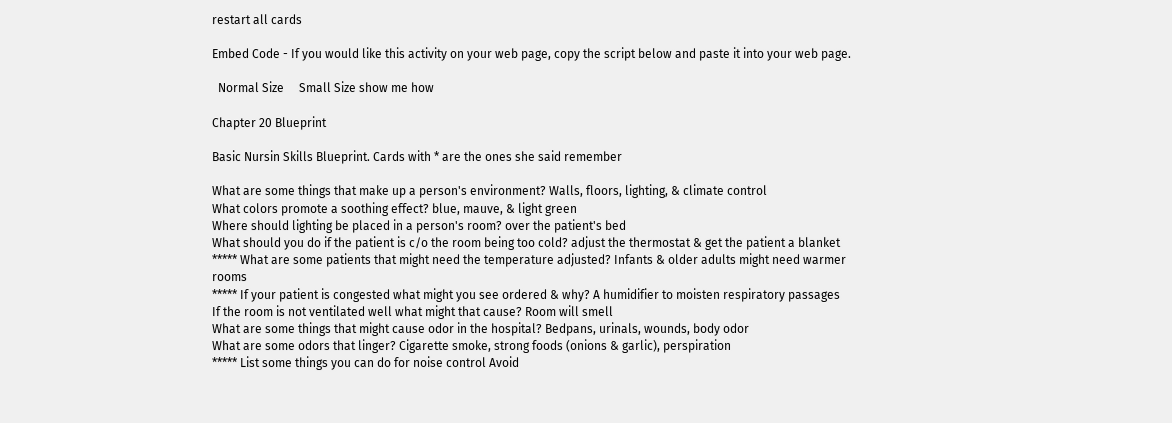restart all cards

Embed Code - If you would like this activity on your web page, copy the script below and paste it into your web page.

  Normal Size     Small Size show me how

Chapter 20 Blueprint

Basic Nursin Skills Blueprint. Cards with * are the ones she said remember

What are some things that make up a person's environment? Walls, floors, lighting, & climate control
What colors promote a soothing effect? blue, mauve, & light green
Where should lighting be placed in a person's room? over the patient's bed
What should you do if the patient is c/o the room being too cold? adjust the thermostat & get the patient a blanket
***** What are some patients that might need the temperature adjusted? Infants & older adults might need warmer rooms
***** If your patient is congested what might you see ordered & why? A humidifier to moisten respiratory passages
If the room is not ventilated well what might that cause? Room will smell
What are some things that might cause odor in the hospital? Bedpans, urinals, wounds, body odor
What are some odors that linger? Cigarette smoke, strong foods (onions & garlic), perspiration
***** List some things you can do for noise control Avoid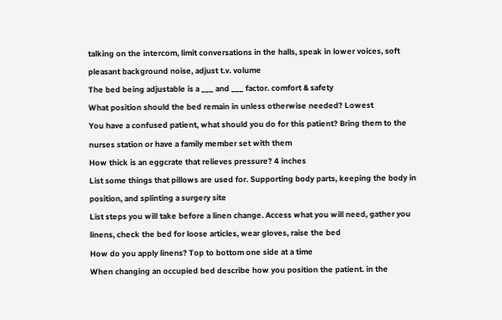talking on the intercom, limit conversations in the halls, speak in lower voices, soft pleasant background noise, adjust t.v. volume
The bed being adjustable is a ___ and ___ factor. comfort & safety
What position should the bed remain in unless otherwise needed? Lowest
You have a confused patient, what should you do for this patient? Bring them to the nurses station or have a family member set with them
How thick is an eggcrate that relieves pressure? 4 inches
List some things that pillows are used for. Supporting body parts, keeping the body in position, and splinting a surgery site
List steps you will take before a linen change. Access what you will need, gather you linens, check the bed for loose articles, wear gloves, raise the bed
How do you apply linens? Top to bottom one side at a time
When changing an occupied bed describe how you position the patient. in the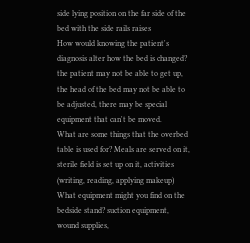side lying position on the far side of the bed with the side rails raises
How would knowing the patient's diagnosis alter how the bed is changed? the patient may not be able to get up, the head of the bed may not be able to be adjusted, there may be special equipment that can't be moved.
What are some things that the overbed table is used for? Meals are served on it, sterile field is set up on it, activities (writing, reading, applying makeup)
What equipment might you find on the bedside stand? suction equipment, wound supplies,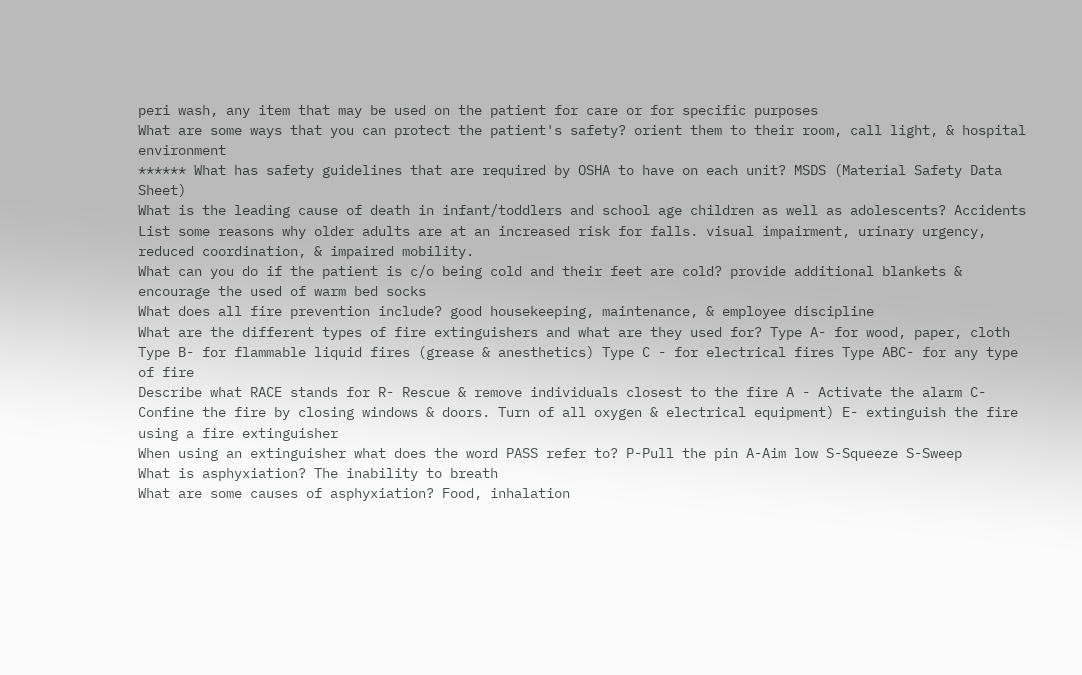peri wash, any item that may be used on the patient for care or for specific purposes
What are some ways that you can protect the patient's safety? orient them to their room, call light, & hospital environment
****** What has safety guidelines that are required by OSHA to have on each unit? MSDS (Material Safety Data Sheet)
What is the leading cause of death in infant/toddlers and school age children as well as adolescents? Accidents
List some reasons why older adults are at an increased risk for falls. visual impairment, urinary urgency, reduced coordination, & impaired mobility.
What can you do if the patient is c/o being cold and their feet are cold? provide additional blankets & encourage the used of warm bed socks
What does all fire prevention include? good housekeeping, maintenance, & employee discipline
What are the different types of fire extinguishers and what are they used for? Type A- for wood, paper, cloth Type B- for flammable liquid fires (grease & anesthetics) Type C - for electrical fires Type ABC- for any type of fire
Describe what RACE stands for R- Rescue & remove individuals closest to the fire A - Activate the alarm C- Confine the fire by closing windows & doors. Turn of all oxygen & electrical equipment) E- extinguish the fire using a fire extinguisher
When using an extinguisher what does the word PASS refer to? P-Pull the pin A-Aim low S-Squeeze S-Sweep
What is asphyxiation? The inability to breath
What are some causes of asphyxiation? Food, inhalation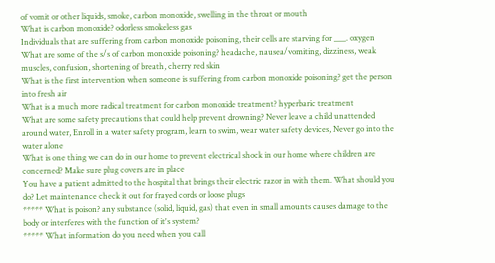of vomit or other liquids, smoke, carbon monoxide, swelling in the throat or mouth
What is carbon monoxide? odorless smokeless gas
Individuals that are suffering from carbon monoxide poisoning, their cells are starving for ___. oxygen
What are some of the s/s of carbon monoxide poisoning? headache, nausea/vomiting, dizziness, weak muscles, confusion, shortening of breath, cherry red skin
What is the first intervention when someone is suffering from carbon monoxide poisoning? get the person into fresh air
What is a much more radical treatment for carbon monoxide treatment? hyperbaric treatment
What are some safety precautions that could help prevent drowning? Never leave a child unattended around water, Enroll in a water safety program, learn to swim, wear water safety devices, Never go into the water alone
What is one thing we can do in our home to prevent electrical shock in our home where children are concerned? Make sure plug covers are in place
You have a patient admitted to the hospital that brings their electric razor in with them. What should you do? Let maintenance check it out for frayed cords or loose plugs
***** What is poison? any substance (solid, liquid, gas) that even in small amounts causes damage to the body or interferes with the function of it's system?
***** What information do you need when you call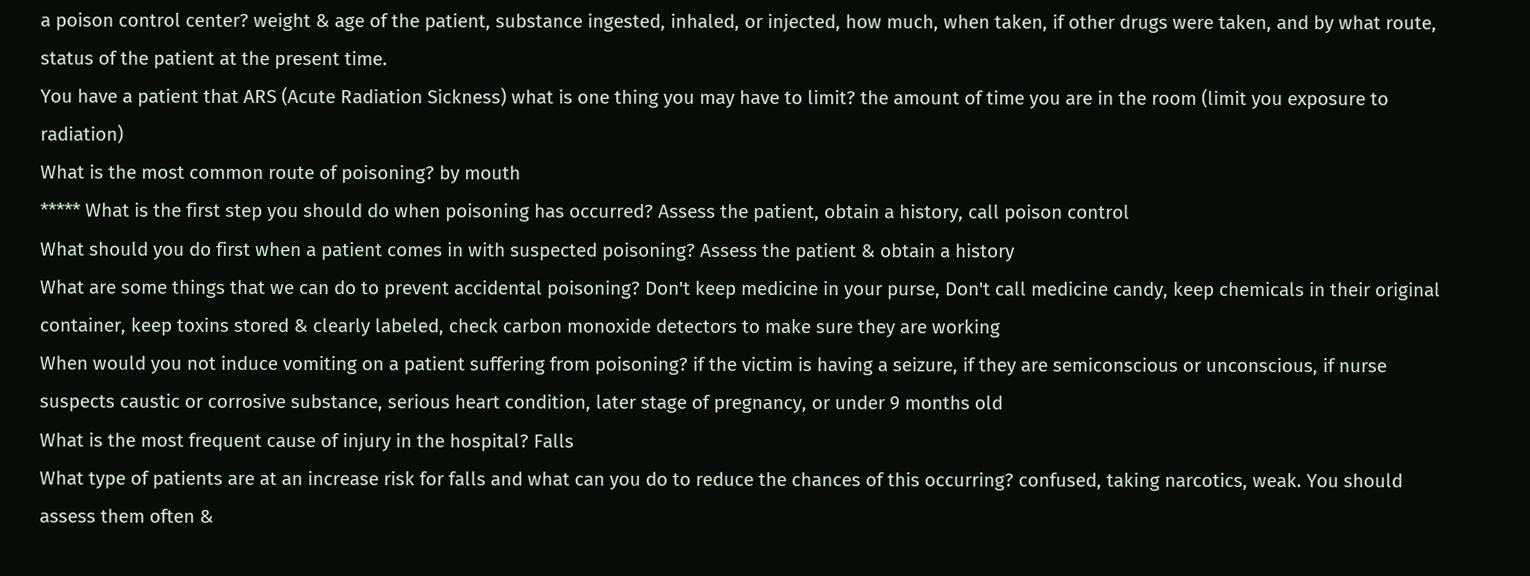a poison control center? weight & age of the patient, substance ingested, inhaled, or injected, how much, when taken, if other drugs were taken, and by what route, status of the patient at the present time.
You have a patient that ARS (Acute Radiation Sickness) what is one thing you may have to limit? the amount of time you are in the room (limit you exposure to radiation)
What is the most common route of poisoning? by mouth
***** What is the first step you should do when poisoning has occurred? Assess the patient, obtain a history, call poison control
What should you do first when a patient comes in with suspected poisoning? Assess the patient & obtain a history
What are some things that we can do to prevent accidental poisoning? Don't keep medicine in your purse, Don't call medicine candy, keep chemicals in their original container, keep toxins stored & clearly labeled, check carbon monoxide detectors to make sure they are working
When would you not induce vomiting on a patient suffering from poisoning? if the victim is having a seizure, if they are semiconscious or unconscious, if nurse suspects caustic or corrosive substance, serious heart condition, later stage of pregnancy, or under 9 months old
What is the most frequent cause of injury in the hospital? Falls
What type of patients are at an increase risk for falls and what can you do to reduce the chances of this occurring? confused, taking narcotics, weak. You should assess them often &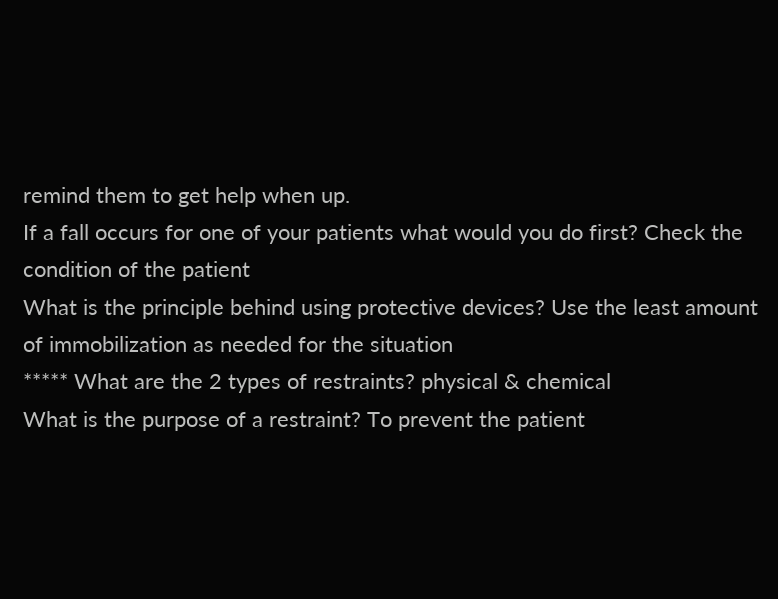remind them to get help when up.
If a fall occurs for one of your patients what would you do first? Check the condition of the patient
What is the principle behind using protective devices? Use the least amount of immobilization as needed for the situation
***** What are the 2 types of restraints? physical & chemical
What is the purpose of a restraint? To prevent the patient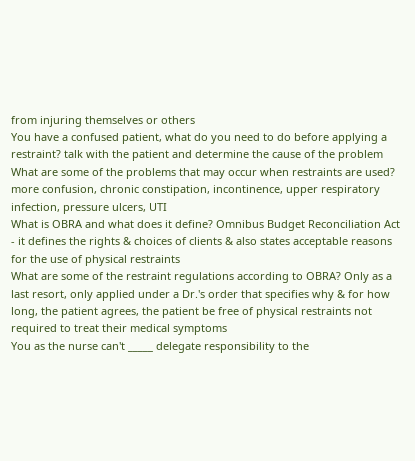from injuring themselves or others
You have a confused patient, what do you need to do before applying a restraint? talk with the patient and determine the cause of the problem
What are some of the problems that may occur when restraints are used? more confusion, chronic constipation, incontinence, upper respiratory infection, pressure ulcers, UTI
What is OBRA and what does it define? Omnibus Budget Reconciliation Act - it defines the rights & choices of clients & also states acceptable reasons for the use of physical restraints
What are some of the restraint regulations according to OBRA? Only as a last resort, only applied under a Dr.'s order that specifies why & for how long, the patient agrees, the patient be free of physical restraints not required to treat their medical symptoms
You as the nurse can't _____ delegate responsibility to the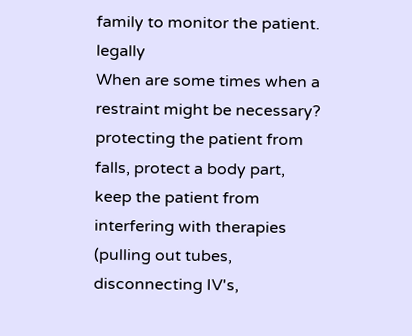family to monitor the patient. legally
When are some times when a restraint might be necessary? protecting the patient from falls, protect a body part, keep the patient from interfering with therapies (pulling out tubes, disconnecting IV's,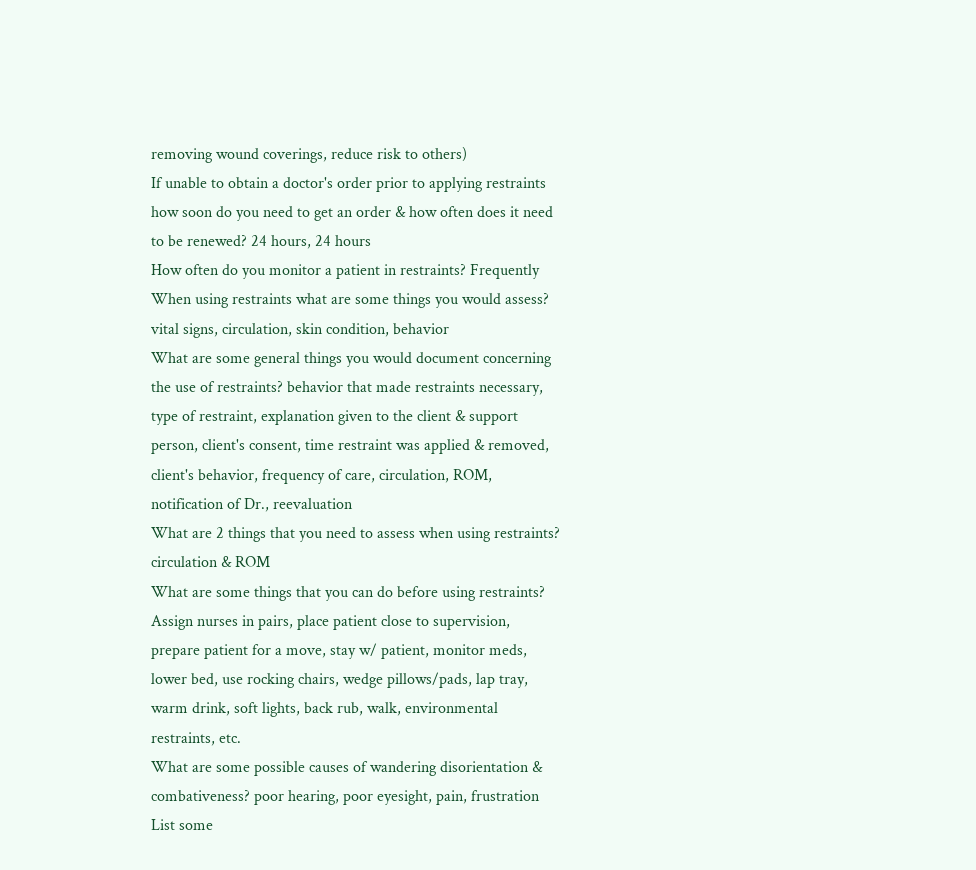removing wound coverings, reduce risk to others)
If unable to obtain a doctor's order prior to applying restraints how soon do you need to get an order & how often does it need to be renewed? 24 hours, 24 hours
How often do you monitor a patient in restraints? Frequently
When using restraints what are some things you would assess? vital signs, circulation, skin condition, behavior
What are some general things you would document concerning the use of restraints? behavior that made restraints necessary, type of restraint, explanation given to the client & support person, client's consent, time restraint was applied & removed, client's behavior, frequency of care, circulation, ROM, notification of Dr., reevaluation
What are 2 things that you need to assess when using restraints? circulation & ROM
What are some things that you can do before using restraints? Assign nurses in pairs, place patient close to supervision, prepare patient for a move, stay w/ patient, monitor meds, lower bed, use rocking chairs, wedge pillows/pads, lap tray, warm drink, soft lights, back rub, walk, environmental restraints, etc.
What are some possible causes of wandering disorientation & combativeness? poor hearing, poor eyesight, pain, frustration
List some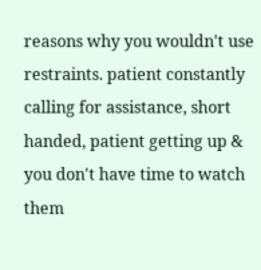reasons why you wouldn't use restraints. patient constantly calling for assistance, short handed, patient getting up & you don't have time to watch them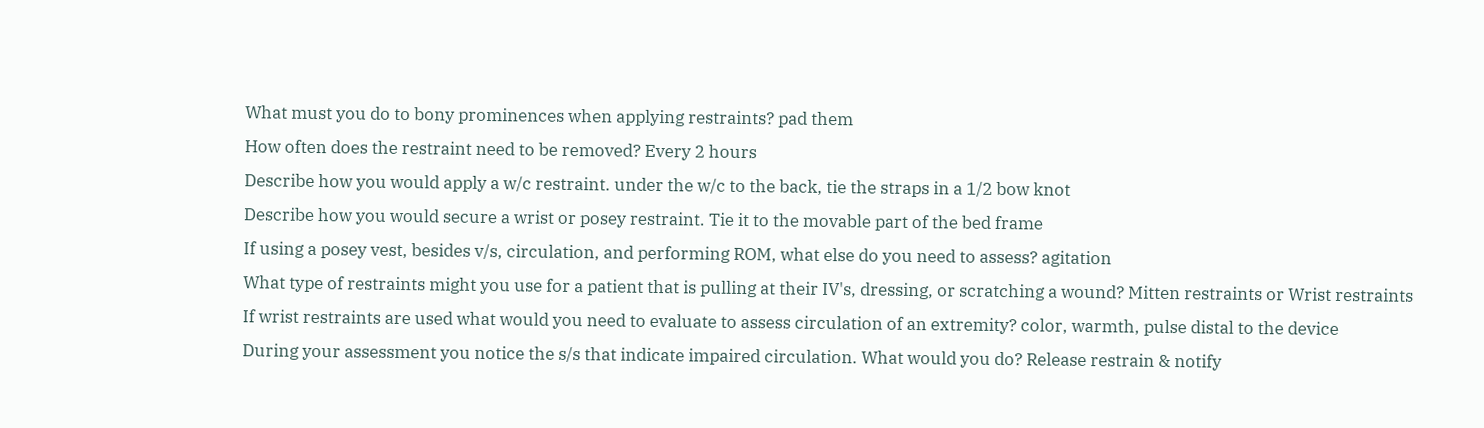What must you do to bony prominences when applying restraints? pad them
How often does the restraint need to be removed? Every 2 hours
Describe how you would apply a w/c restraint. under the w/c to the back, tie the straps in a 1/2 bow knot
Describe how you would secure a wrist or posey restraint. Tie it to the movable part of the bed frame
If using a posey vest, besides v/s, circulation, and performing ROM, what else do you need to assess? agitation
What type of restraints might you use for a patient that is pulling at their IV's, dressing, or scratching a wound? Mitten restraints or Wrist restraints
If wrist restraints are used what would you need to evaluate to assess circulation of an extremity? color, warmth, pulse distal to the device
During your assessment you notice the s/s that indicate impaired circulation. What would you do? Release restrain & notify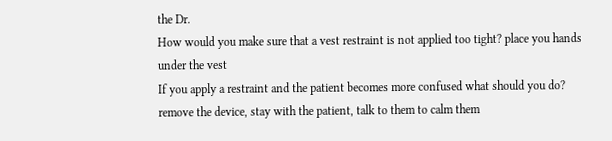the Dr.
How would you make sure that a vest restraint is not applied too tight? place you hands under the vest
If you apply a restraint and the patient becomes more confused what should you do? remove the device, stay with the patient, talk to them to calm them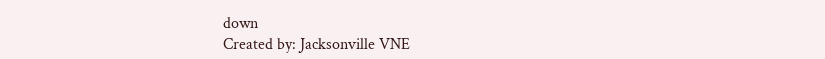down
Created by: Jacksonville VNE